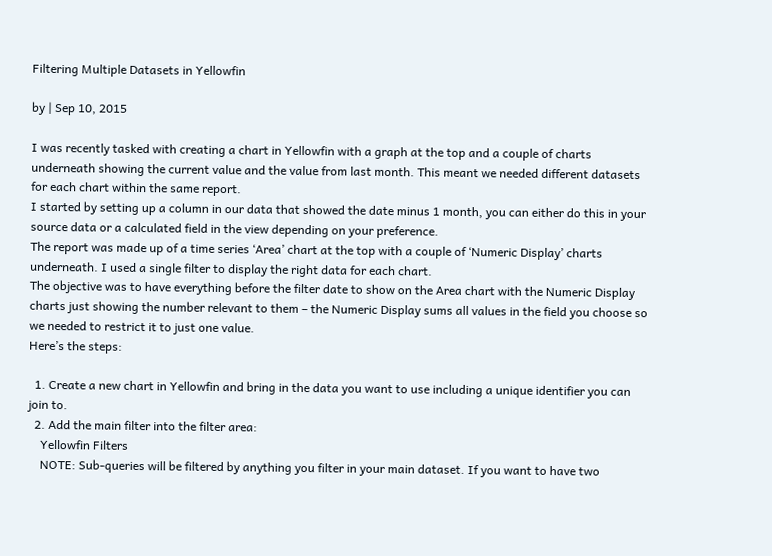Filtering Multiple Datasets in Yellowfin

by | Sep 10, 2015

I was recently tasked with creating a chart in Yellowfin with a graph at the top and a couple of charts underneath showing the current value and the value from last month. This meant we needed different datasets for each chart within the same report.
I started by setting up a column in our data that showed the date minus 1 month, you can either do this in your source data or a calculated field in the view depending on your preference.
The report was made up of a time series ‘Area’ chart at the top with a couple of ‘Numeric Display’ charts underneath. I used a single filter to display the right data for each chart.
The objective was to have everything before the filter date to show on the Area chart with the Numeric Display charts just showing the number relevant to them – the Numeric Display sums all values in the field you choose so we needed to restrict it to just one value.
Here’s the steps:

  1. Create a new chart in Yellowfin and bring in the data you want to use including a unique identifier you can join to.
  2. Add the main filter into the filter area:
    Yellowfin Filters
    NOTE: Sub-queries will be filtered by anything you filter in your main dataset. If you want to have two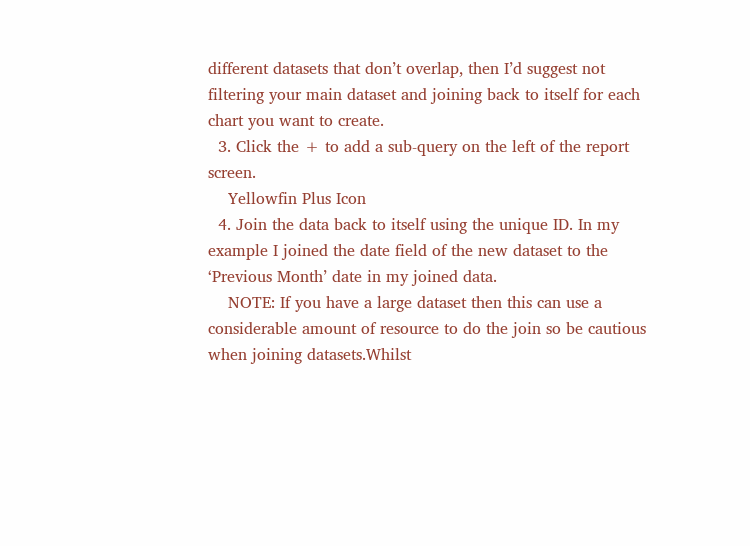different datasets that don’t overlap, then I’d suggest not filtering your main dataset and joining back to itself for each chart you want to create.
  3. Click the + to add a sub-query on the left of the report screen.
    Yellowfin Plus Icon
  4. Join the data back to itself using the unique ID. In my example I joined the date field of the new dataset to the ‘Previous Month’ date in my joined data.
    NOTE: If you have a large dataset then this can use a considerable amount of resource to do the join so be cautious when joining datasets.Whilst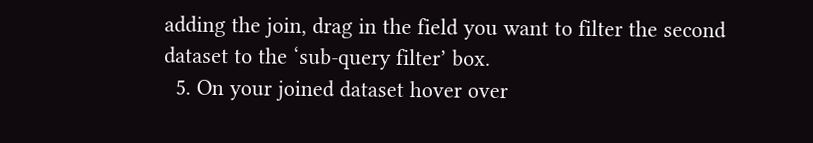adding the join, drag in the field you want to filter the second dataset to the ‘sub-query filter’ box.
  5. On your joined dataset hover over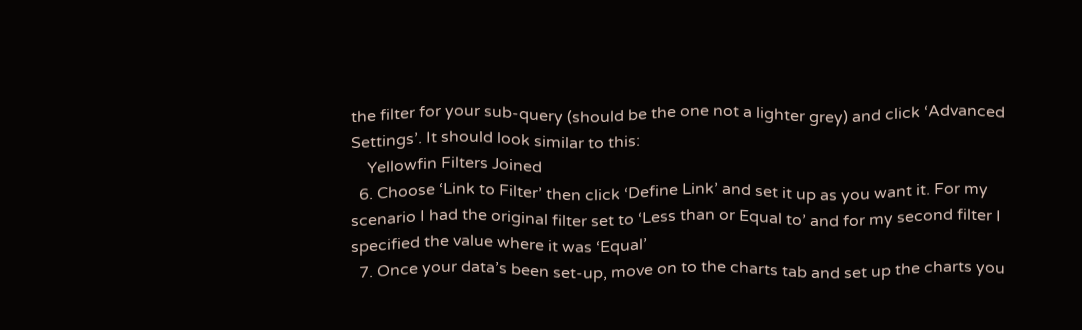the filter for your sub-query (should be the one not a lighter grey) and click ‘Advanced Settings’. It should look similar to this:
    Yellowfin Filters Joined
  6. Choose ‘Link to Filter’ then click ‘Define Link’ and set it up as you want it. For my scenario I had the original filter set to ‘Less than or Equal to’ and for my second filter I specified the value where it was ‘Equal’
  7. Once your data’s been set-up, move on to the charts tab and set up the charts you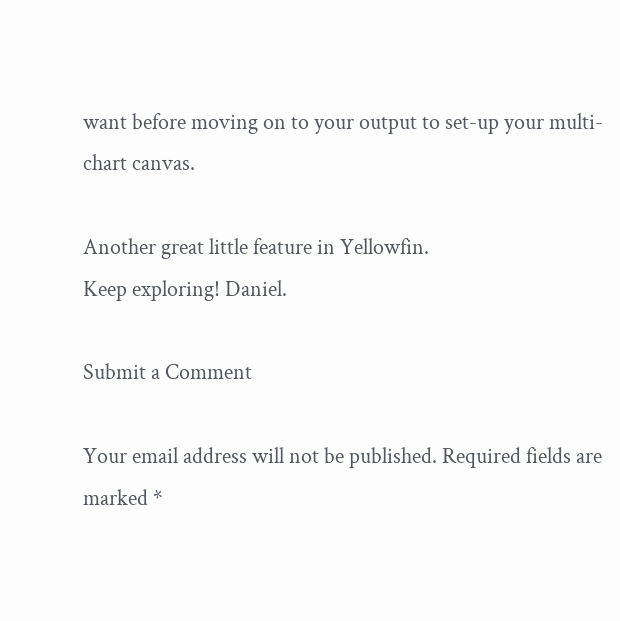want before moving on to your output to set-up your multi-chart canvas.

Another great little feature in Yellowfin.
Keep exploring! Daniel.

Submit a Comment

Your email address will not be published. Required fields are marked *